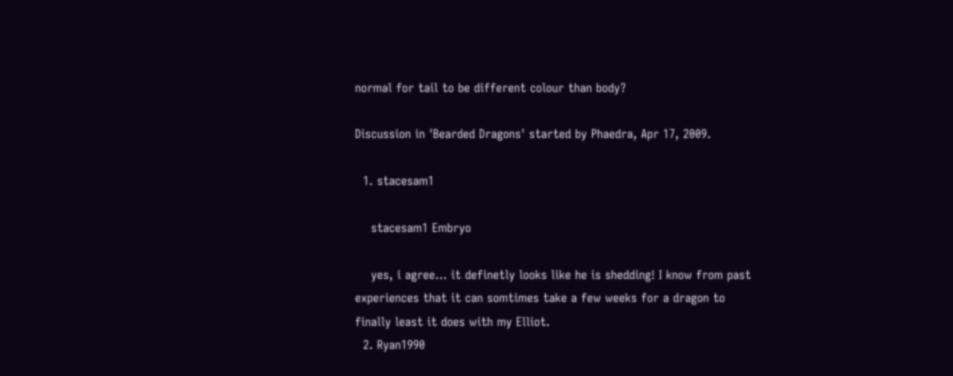normal for tail to be different colour than body?

Discussion in 'Bearded Dragons' started by Phaedra, Apr 17, 2009.

  1. stacesam1

    stacesam1 Embryo

    yes, i agree... it definetly looks like he is shedding! I know from past experiences that it can somtimes take a few weeks for a dragon to finally least it does with my Elliot.
  2. Ryan1990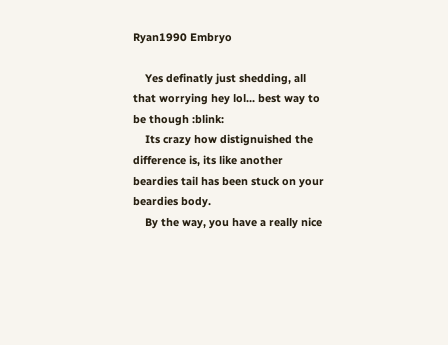Ryan1990 Embryo

    Yes definatly just shedding, all that worrying hey lol... best way to be though :blink:
    Its crazy how distignuished the difference is, its like another beardies tail has been stuck on your beardies body.
    By the way, you have a really nice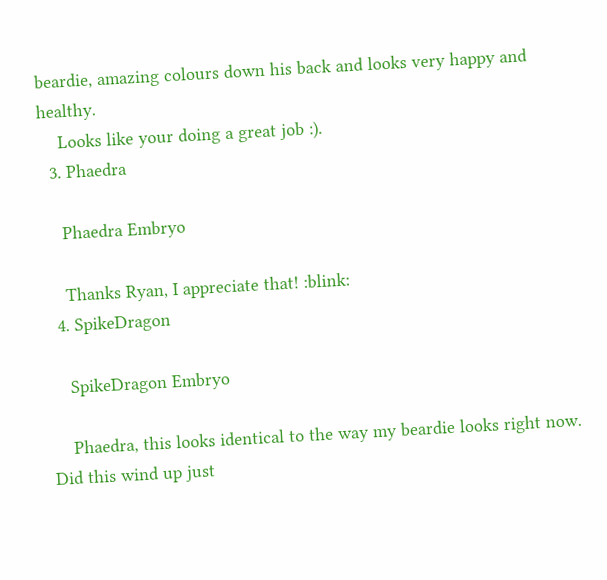beardie, amazing colours down his back and looks very happy and healthy.
    Looks like your doing a great job :).
  3. Phaedra

    Phaedra Embryo

    Thanks Ryan, I appreciate that! :blink:
  4. SpikeDragon

    SpikeDragon Embryo

    Phaedra, this looks identical to the way my beardie looks right now. Did this wind up just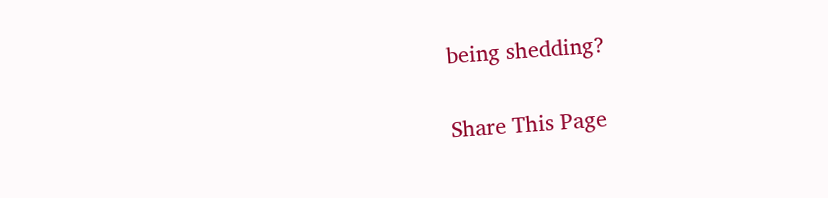being shedding?

Share This Page